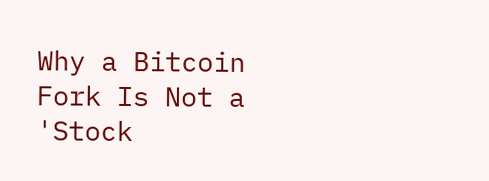Why a Bitcoin Fork Is Not a 'Stock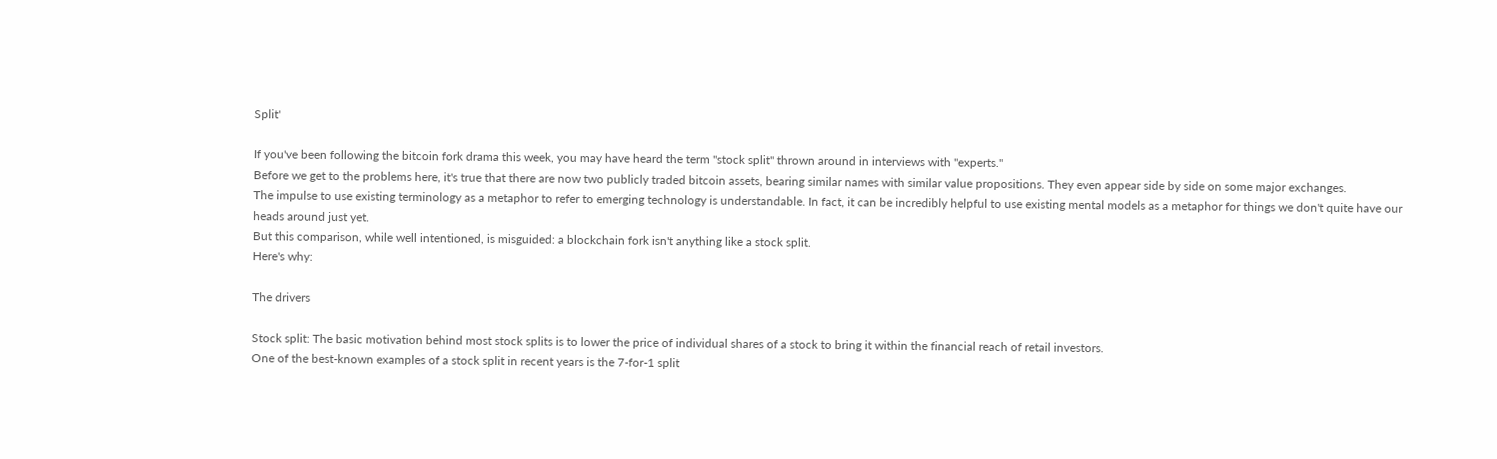Split'

If you've been following the bitcoin fork drama this week, you may have heard the term "stock split" thrown around in interviews with "experts."
Before we get to the problems here, it's true that there are now two publicly traded bitcoin assets, bearing similar names with similar value propositions. They even appear side by side on some major exchanges.
The impulse to use existing terminology as a metaphor to refer to emerging technology is understandable. In fact, it can be incredibly helpful to use existing mental models as a metaphor for things we don't quite have our heads around just yet.
But this comparison, while well intentioned, is misguided: a blockchain fork isn't anything like a stock split.
Here's why:

The drivers

Stock split: The basic motivation behind most stock splits is to lower the price of individual shares of a stock to bring it within the financial reach of retail investors.
One of the best-known examples of a stock split in recent years is the 7-for-1 split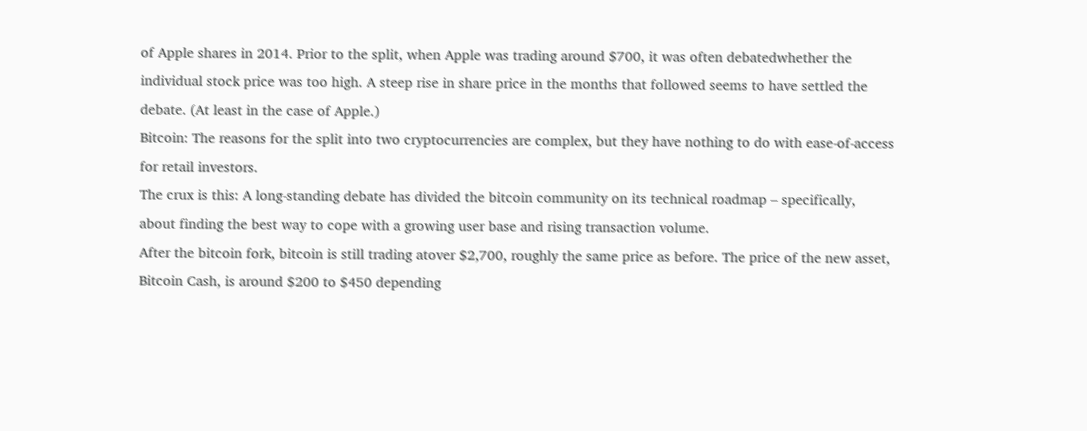of Apple shares in 2014. Prior to the split, when Apple was trading around $700, it was often debatedwhether the individual stock price was too high. A steep rise in share price in the months that followed seems to have settled the debate. (At least in the case of Apple.)
Bitcoin: The reasons for the split into two cryptocurrencies are complex, but they have nothing to do with ease-of-access for retail investors.
The crux is this: A long-standing debate has divided the bitcoin community on its technical roadmap – specifically, about finding the best way to cope with a growing user base and rising transaction volume.
After the bitcoin fork, bitcoin is still trading atover $2,700, roughly the same price as before. The price of the new asset, Bitcoin Cash, is around $200 to $450 depending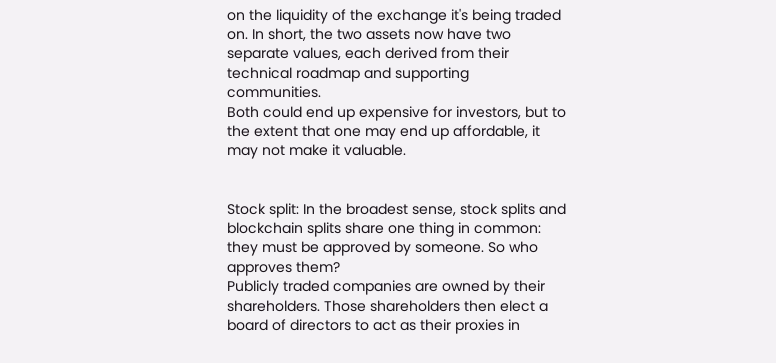on the liquidity of the exchange it's being traded on. In short, the two assets now have two separate values, each derived from their technical roadmap and supporting communities.
Both could end up expensive for investors, but to the extent that one may end up affordable, it may not make it valuable.


Stock split: In the broadest sense, stock splits and blockchain splits share one thing in common: they must be approved by someone. So who approves them?
Publicly traded companies are owned by their shareholders. Those shareholders then elect a board of directors to act as their proxies in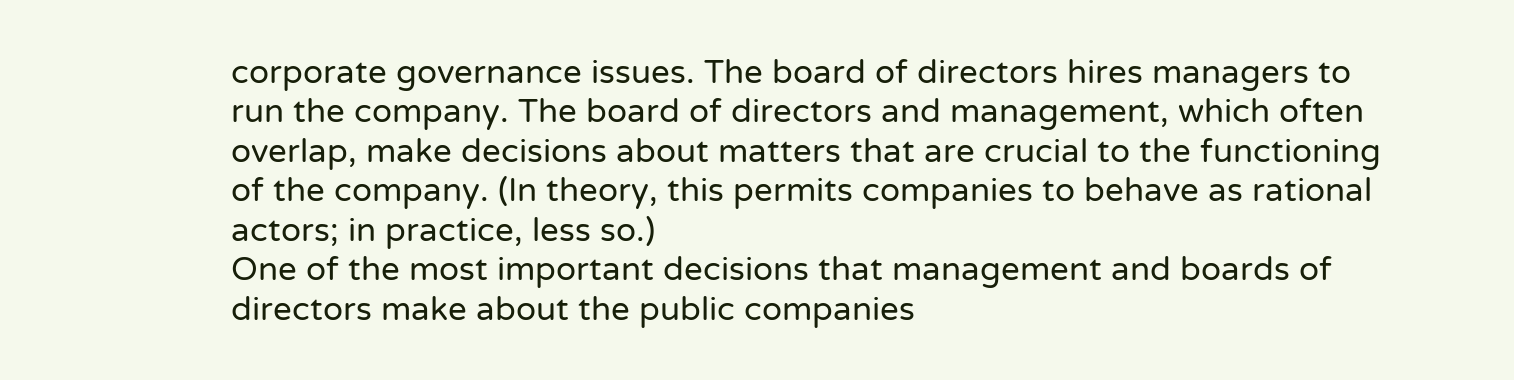corporate governance issues. The board of directors hires managers to run the company. The board of directors and management, which often overlap, make decisions about matters that are crucial to the functioning of the company. (In theory, this permits companies to behave as rational actors; in practice, less so.)
One of the most important decisions that management and boards of directors make about the public companies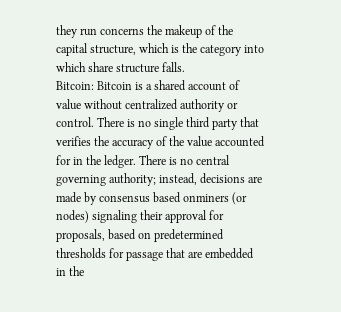they run concerns the makeup of the capital structure, which is the category into which share structure falls.
Bitcoin: Bitcoin is a shared account of value without centralized authority or control. There is no single third party that verifies the accuracy of the value accounted for in the ledger. There is no central governing authority; instead, decisions are made by consensus based onminers (or nodes) signaling their approval for proposals, based on predetermined thresholds for passage that are embedded in the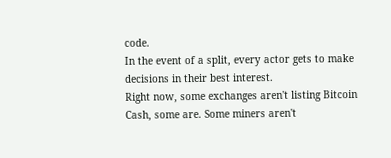code.
In the event of a split, every actor gets to make decisions in their best interest.
Right now, some exchanges aren't listing Bitcoin Cash, some are. Some miners aren't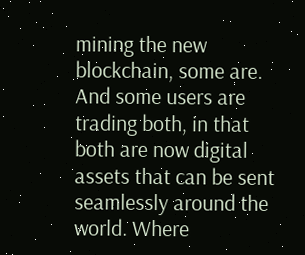mining the new blockchain, some are. And some users are trading both, in that both are now digital assets that can be sent seamlessly around the world. Where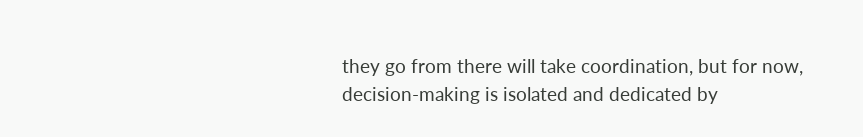they go from there will take coordination, but for now, decision-making is isolated and dedicated by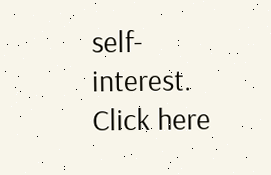self-interest.
Click here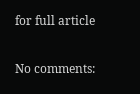for full article

No comments: